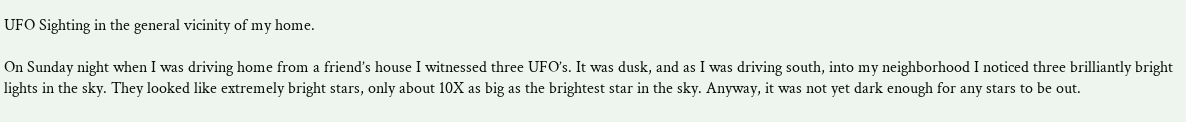UFO Sighting in the general vicinity of my home.

On Sunday night when I was driving home from a friend’s house I witnessed three UFO’s. It was dusk, and as I was driving south, into my neighborhood I noticed three brilliantly bright lights in the sky. They looked like extremely bright stars, only about 10X as big as the brightest star in the sky. Anyway, it was not yet dark enough for any stars to be out.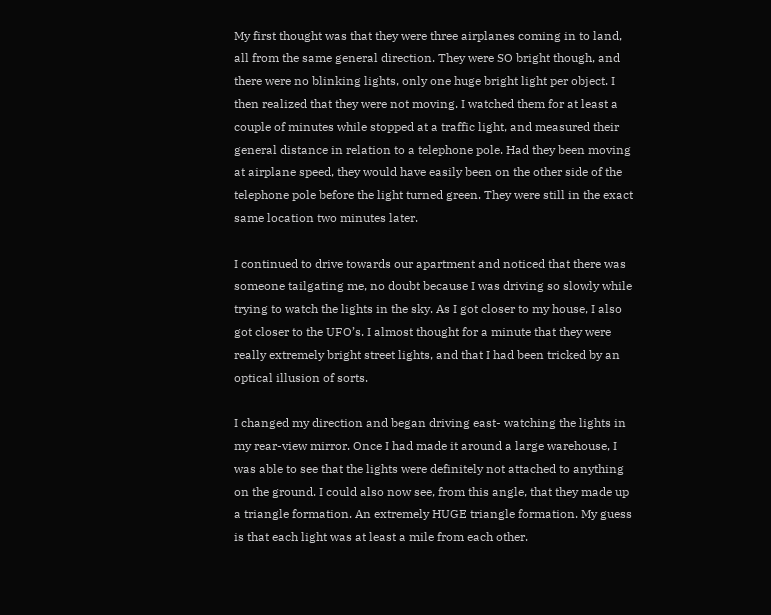My first thought was that they were three airplanes coming in to land, all from the same general direction. They were SO bright though, and there were no blinking lights, only one huge bright light per object. I then realized that they were not moving. I watched them for at least a couple of minutes while stopped at a traffic light, and measured their general distance in relation to a telephone pole. Had they been moving at airplane speed, they would have easily been on the other side of the telephone pole before the light turned green. They were still in the exact same location two minutes later.

I continued to drive towards our apartment and noticed that there was someone tailgating me, no doubt because I was driving so slowly while trying to watch the lights in the sky. As I got closer to my house, I also got closer to the UFO’s. I almost thought for a minute that they were really extremely bright street lights, and that I had been tricked by an optical illusion of sorts.

I changed my direction and began driving east- watching the lights in my rear-view mirror. Once I had made it around a large warehouse, I was able to see that the lights were definitely not attached to anything on the ground. I could also now see, from this angle, that they made up a triangle formation. An extremely HUGE triangle formation. My guess is that each light was at least a mile from each other.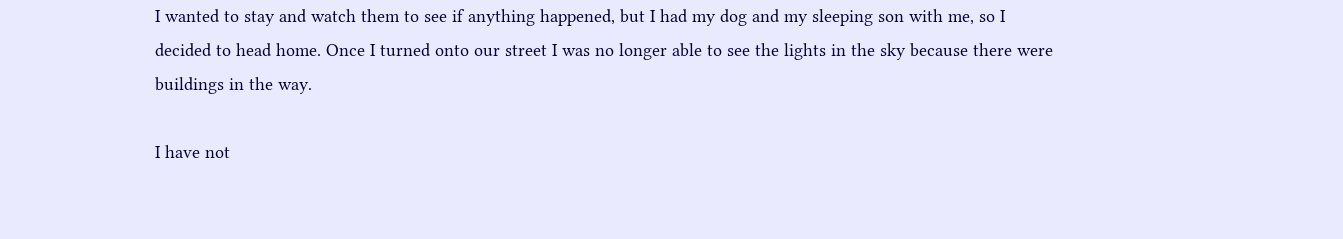I wanted to stay and watch them to see if anything happened, but I had my dog and my sleeping son with me, so I decided to head home. Once I turned onto our street I was no longer able to see the lights in the sky because there were buildings in the way.

I have not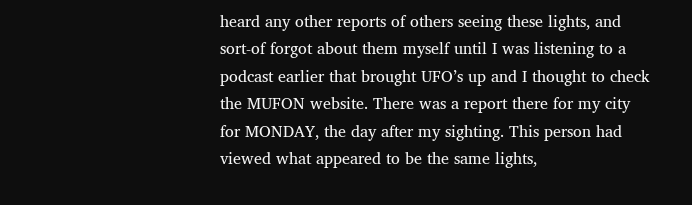heard any other reports of others seeing these lights, and sort-of forgot about them myself until I was listening to a podcast earlier that brought UFO’s up and I thought to check the MUFON website. There was a report there for my city for MONDAY, the day after my sighting. This person had viewed what appeared to be the same lights,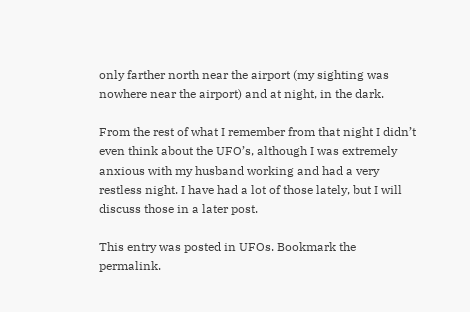only farther north near the airport (my sighting was nowhere near the airport) and at night, in the dark.

From the rest of what I remember from that night I didn’t even think about the UFO’s, although I was extremely anxious with my husband working and had a very restless night. I have had a lot of those lately, but I will discuss those in a later post.

This entry was posted in UFOs. Bookmark the permalink.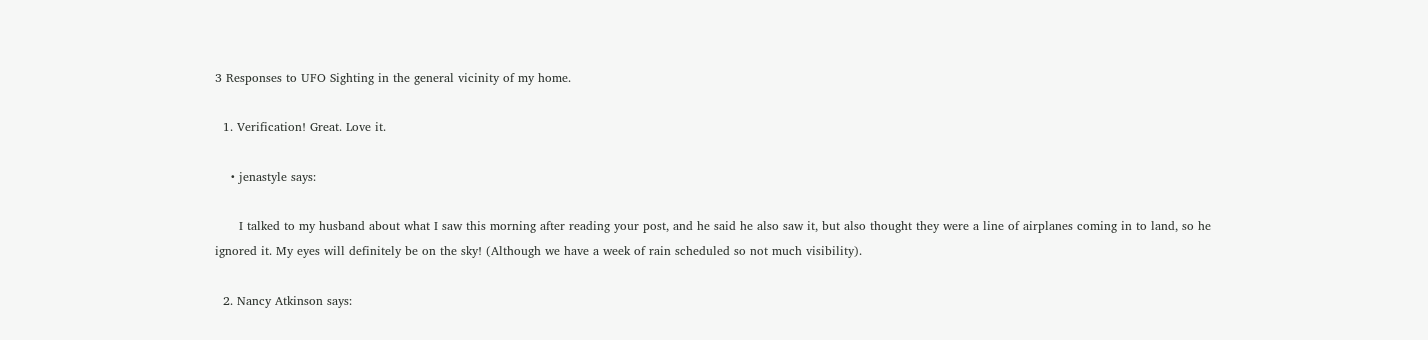3 Responses to UFO Sighting in the general vicinity of my home.

  1. Verification! Great. Love it.

    • jenastyle says:

      I talked to my husband about what I saw this morning after reading your post, and he said he also saw it, but also thought they were a line of airplanes coming in to land, so he ignored it. My eyes will definitely be on the sky! (Although we have a week of rain scheduled so not much visibility).

  2. Nancy Atkinson says: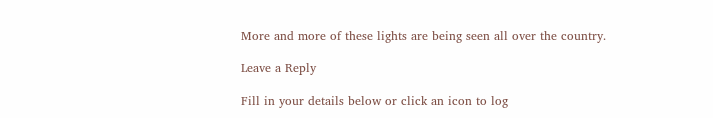More and more of these lights are being seen all over the country.

Leave a Reply

Fill in your details below or click an icon to log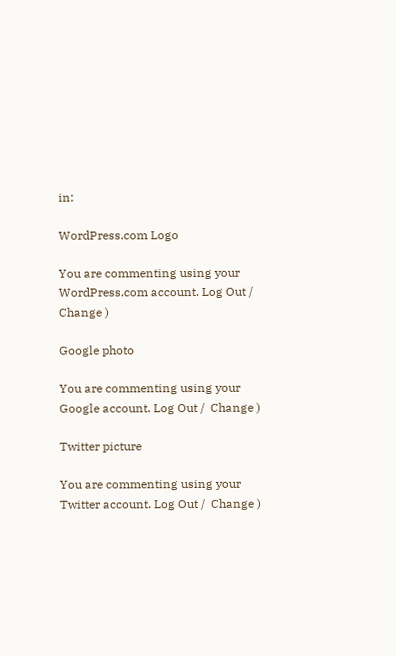in:

WordPress.com Logo

You are commenting using your WordPress.com account. Log Out /  Change )

Google photo

You are commenting using your Google account. Log Out /  Change )

Twitter picture

You are commenting using your Twitter account. Log Out /  Change )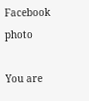Facebook photo

You are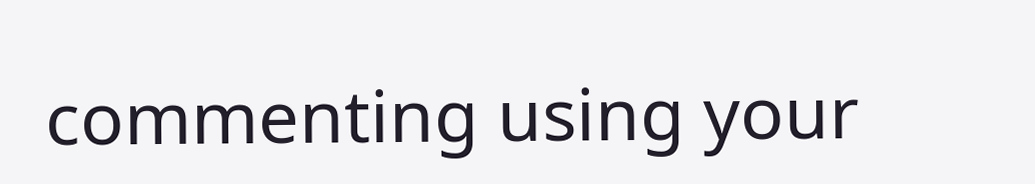commenting using your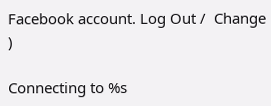Facebook account. Log Out /  Change )

Connecting to %s